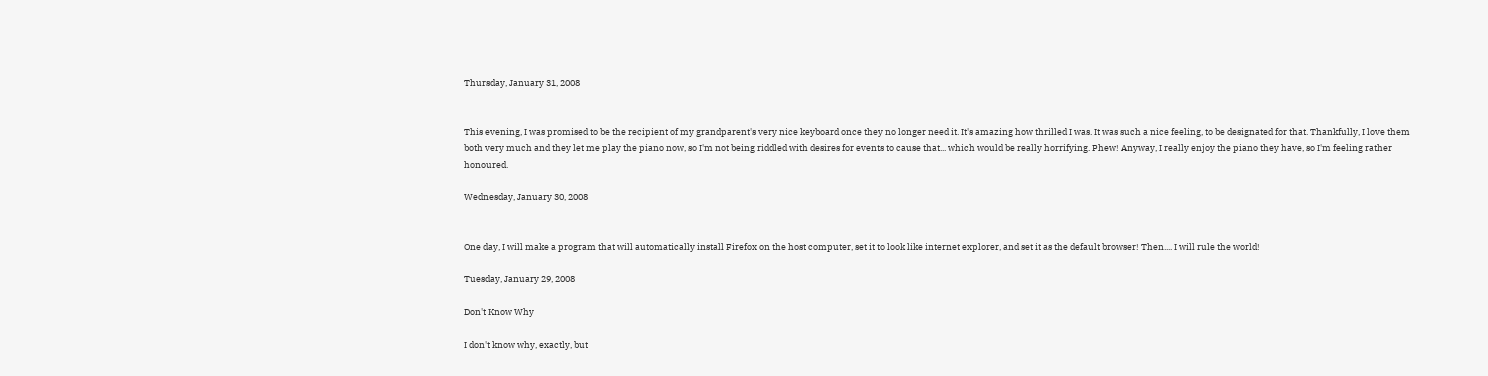Thursday, January 31, 2008


This evening, I was promised to be the recipient of my grandparent's very nice keyboard once they no longer need it. It's amazing how thrilled I was. It was such a nice feeling, to be designated for that. Thankfully, I love them both very much and they let me play the piano now, so I'm not being riddled with desires for events to cause that... which would be really horrifying. Phew! Anyway, I really enjoy the piano they have, so I'm feeling rather honoured.

Wednesday, January 30, 2008


One day, I will make a program that will automatically install Firefox on the host computer, set it to look like internet explorer, and set it as the default browser! Then.... I will rule the world!

Tuesday, January 29, 2008

Don't Know Why

I don't know why, exactly, but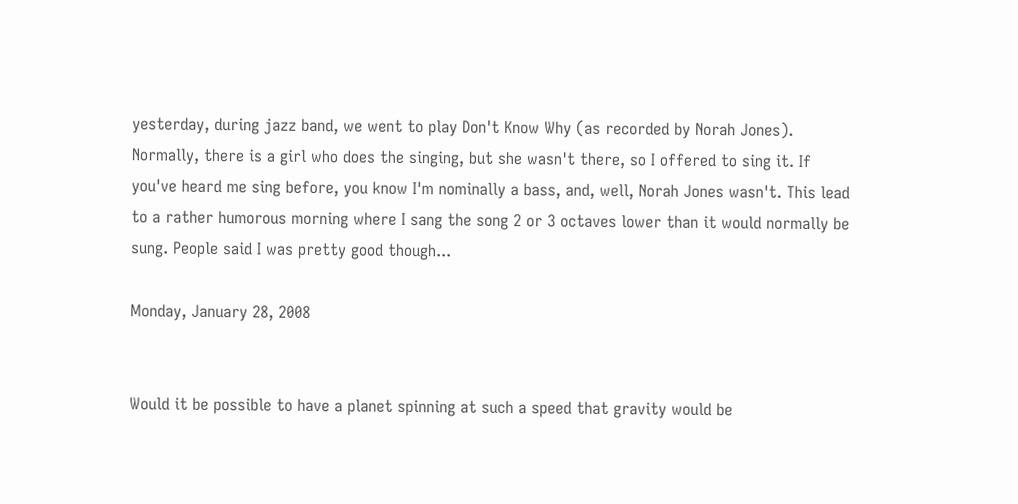yesterday, during jazz band, we went to play Don't Know Why (as recorded by Norah Jones). Normally, there is a girl who does the singing, but she wasn't there, so I offered to sing it. If you've heard me sing before, you know I'm nominally a bass, and, well, Norah Jones wasn't. This lead to a rather humorous morning where I sang the song 2 or 3 octaves lower than it would normally be sung. People said I was pretty good though...

Monday, January 28, 2008


Would it be possible to have a planet spinning at such a speed that gravity would be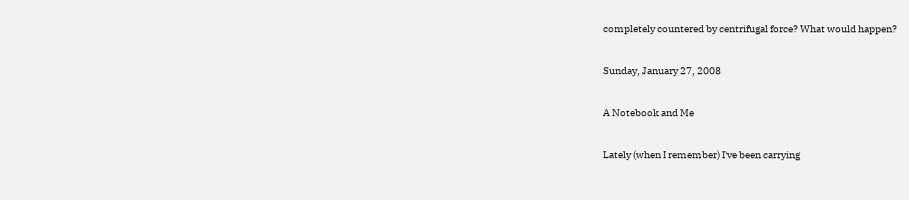completely countered by centrifugal force? What would happen?

Sunday, January 27, 2008

A Notebook and Me

Lately (when I remember) I've been carrying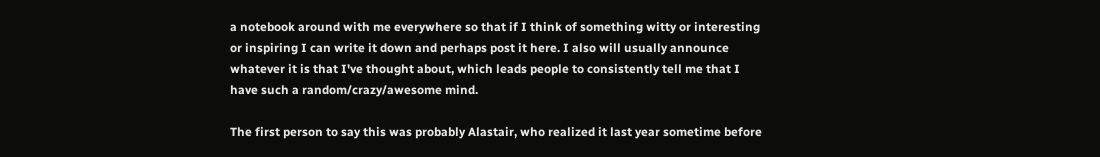a notebook around with me everywhere so that if I think of something witty or interesting or inspiring I can write it down and perhaps post it here. I also will usually announce whatever it is that I've thought about, which leads people to consistently tell me that I have such a random/crazy/awesome mind.

The first person to say this was probably Alastair, who realized it last year sometime before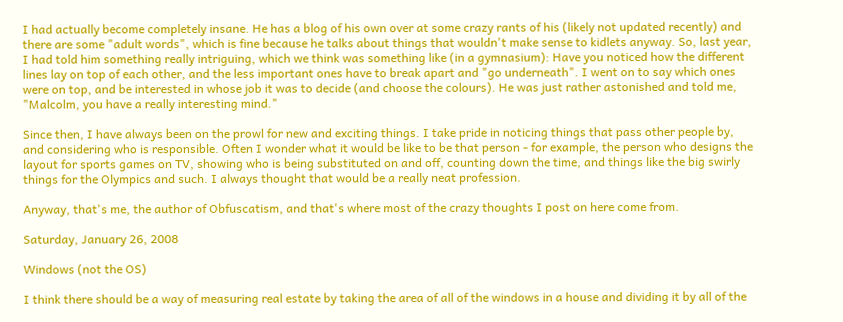I had actually become completely insane. He has a blog of his own over at some crazy rants of his (likely not updated recently) and there are some "adult words", which is fine because he talks about things that wouldn't make sense to kidlets anyway. So, last year, I had told him something really intriguing, which we think was something like (in a gymnasium): Have you noticed how the different lines lay on top of each other, and the less important ones have to break apart and "go underneath". I went on to say which ones were on top, and be interested in whose job it was to decide (and choose the colours). He was just rather astonished and told me, "Malcolm, you have a really interesting mind."

Since then, I have always been on the prowl for new and exciting things. I take pride in noticing things that pass other people by, and considering who is responsible. Often I wonder what it would be like to be that person - for example, the person who designs the layout for sports games on TV, showing who is being substituted on and off, counting down the time, and things like the big swirly things for the Olympics and such. I always thought that would be a really neat profession.

Anyway, that's me, the author of Obfuscatism, and that's where most of the crazy thoughts I post on here come from.

Saturday, January 26, 2008

Windows (not the OS)

I think there should be a way of measuring real estate by taking the area of all of the windows in a house and dividing it by all of the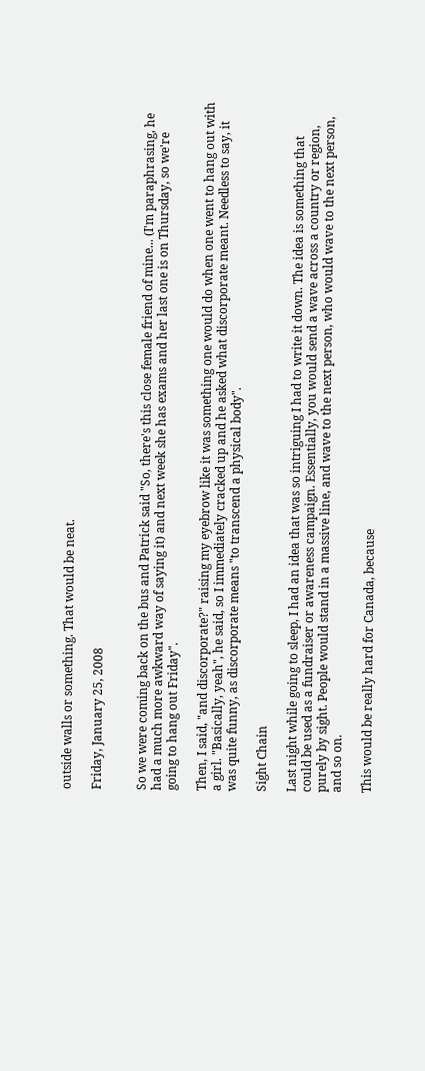outside walls or something. That would be neat.

Friday, January 25, 2008


So we were coming back on the bus and Patrick said "So, there's this close female friend of mine... (I'm paraphrasing, he had a much more awkward way of saying it) and next week she has exams and her last one is on Thursday, so we're going to hang out Friday".

Then, I said, "and discorporate?" raising my eyebrow like it was something one would do when one went to hang out with a girl. "Basically, yeah", he said, so I immediately cracked up and he asked what discorporate meant. Needless to say, it was quite funny, as discorporate means "to transcend a physical body".

Sight Chain

Last night while going to sleep, I had an idea that was so intriguing I had to write it down. The idea is something that could be used as a fundraiser or awareness campaign. Essentially, you would send a wave across a country or region, purely by sight. People would stand in a massive line, and wave to the next person, who would wave to the next person, and so on.

This would be really hard for Canada, because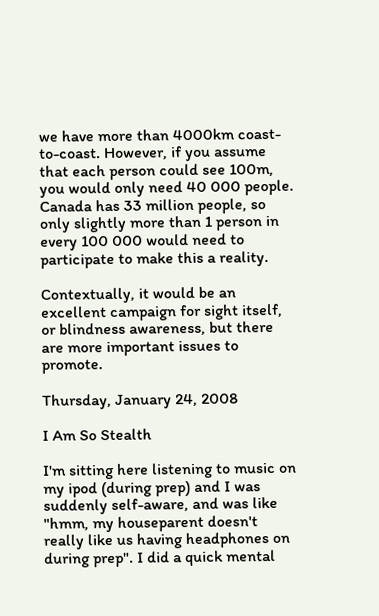we have more than 4000km coast-to-coast. However, if you assume that each person could see 100m, you would only need 40 000 people. Canada has 33 million people, so only slightly more than 1 person in every 100 000 would need to participate to make this a reality.

Contextually, it would be an excellent campaign for sight itself, or blindness awareness, but there are more important issues to promote.

Thursday, January 24, 2008

I Am So Stealth

I'm sitting here listening to music on my ipod (during prep) and I was suddenly self-aware, and was like "hmm, my houseparent doesn't really like us having headphones on during prep". I did a quick mental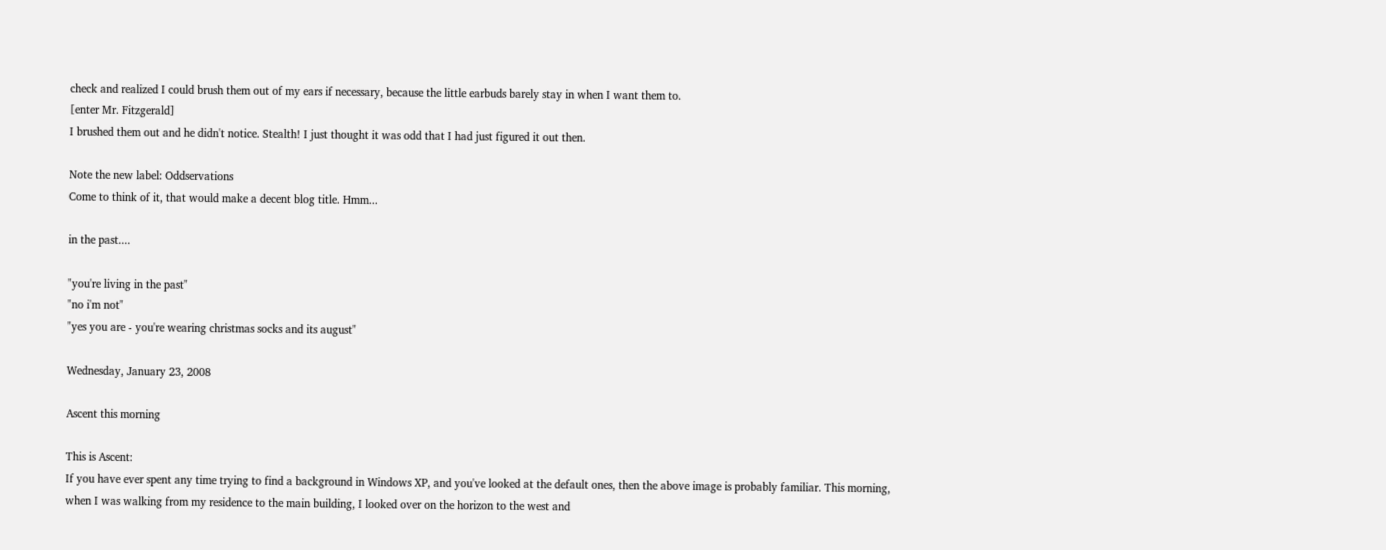check and realized I could brush them out of my ears if necessary, because the little earbuds barely stay in when I want them to.
[enter Mr. Fitzgerald]
I brushed them out and he didn't notice. Stealth! I just thought it was odd that I had just figured it out then.

Note the new label: Oddservations
Come to think of it, that would make a decent blog title. Hmm...

in the past....

"you're living in the past"
"no i'm not"
"yes you are - you're wearing christmas socks and its august"

Wednesday, January 23, 2008

Ascent this morning

This is Ascent:
If you have ever spent any time trying to find a background in Windows XP, and you've looked at the default ones, then the above image is probably familiar. This morning, when I was walking from my residence to the main building, I looked over on the horizon to the west and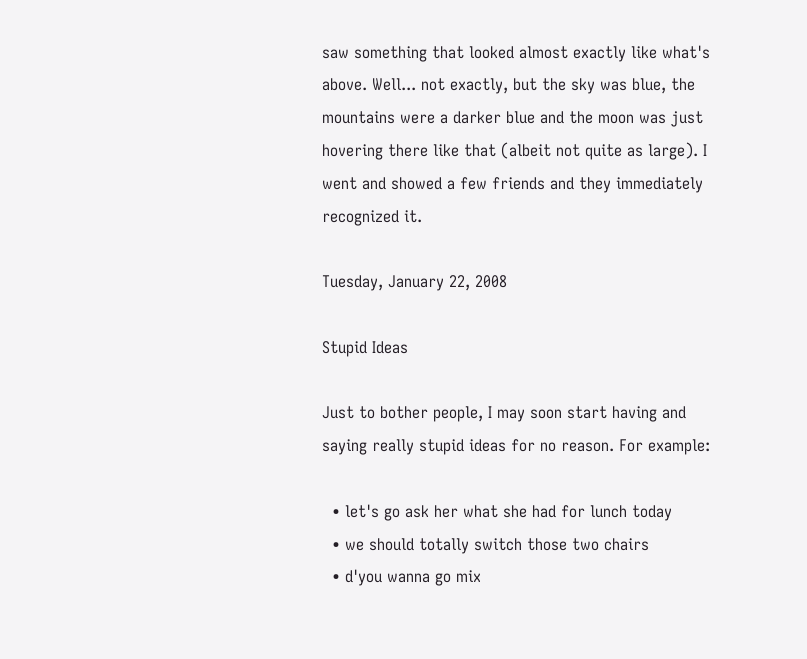saw something that looked almost exactly like what's above. Well... not exactly, but the sky was blue, the mountains were a darker blue and the moon was just hovering there like that (albeit not quite as large). I went and showed a few friends and they immediately recognized it.

Tuesday, January 22, 2008

Stupid Ideas

Just to bother people, I may soon start having and saying really stupid ideas for no reason. For example:

  • let's go ask her what she had for lunch today
  • we should totally switch those two chairs
  • d'you wanna go mix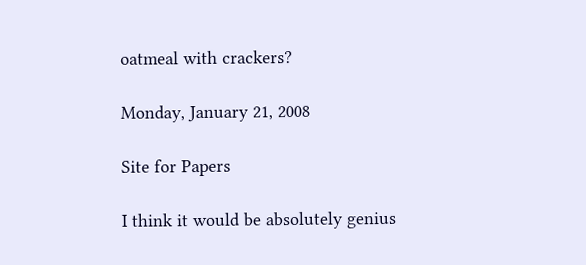oatmeal with crackers?

Monday, January 21, 2008

Site for Papers

I think it would be absolutely genius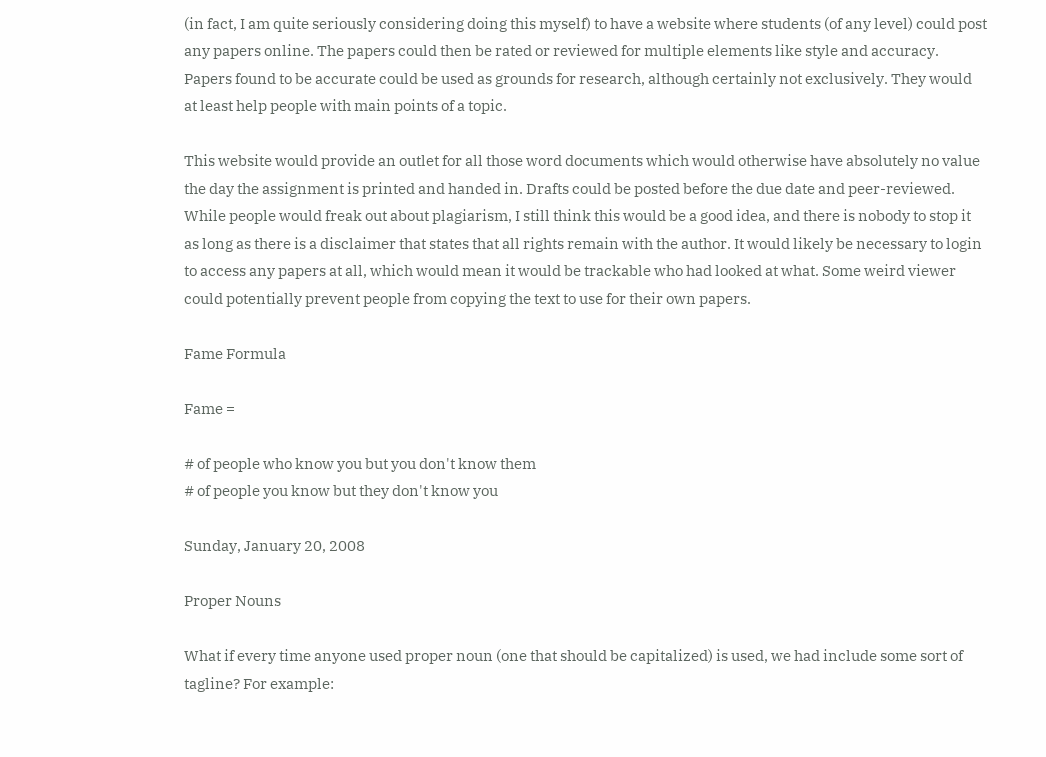(in fact, I am quite seriously considering doing this myself) to have a website where students (of any level) could post any papers online. The papers could then be rated or reviewed for multiple elements like style and accuracy. Papers found to be accurate could be used as grounds for research, although certainly not exclusively. They would at least help people with main points of a topic.

This website would provide an outlet for all those word documents which would otherwise have absolutely no value the day the assignment is printed and handed in. Drafts could be posted before the due date and peer-reviewed. While people would freak out about plagiarism, I still think this would be a good idea, and there is nobody to stop it as long as there is a disclaimer that states that all rights remain with the author. It would likely be necessary to login to access any papers at all, which would mean it would be trackable who had looked at what. Some weird viewer could potentially prevent people from copying the text to use for their own papers.

Fame Formula

Fame =

# of people who know you but you don't know them
# of people you know but they don't know you

Sunday, January 20, 2008

Proper Nouns

What if every time anyone used proper noun (one that should be capitalized) is used, we had include some sort of tagline? For example: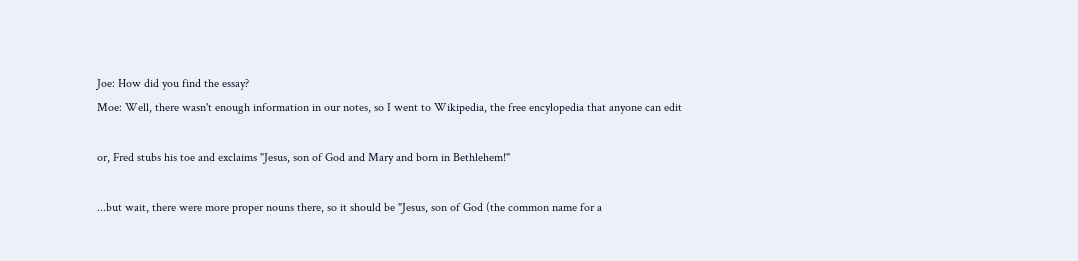Joe: How did you find the essay?
Moe: Well, there wasn't enough information in our notes, so I went to Wikipedia, the free encylopedia that anyone can edit

or, Fred stubs his toe and exclaims "Jesus, son of God and Mary and born in Bethlehem!"

...but wait, there were more proper nouns there, so it should be "Jesus, son of God (the common name for a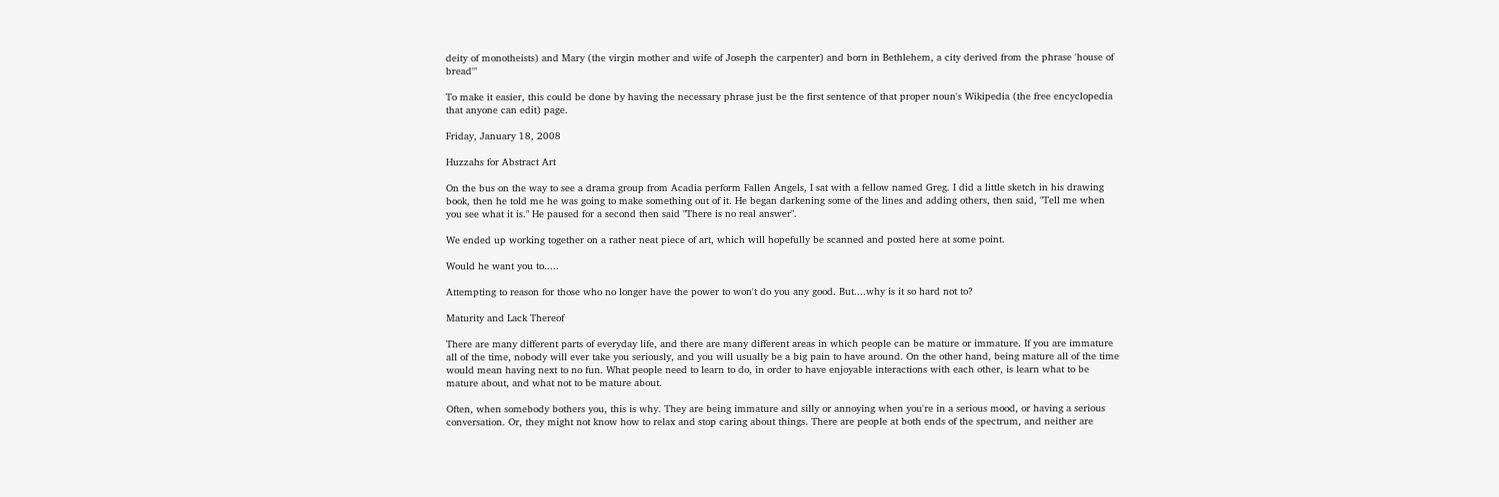deity of monotheists) and Mary (the virgin mother and wife of Joseph the carpenter) and born in Bethlehem, a city derived from the phrase 'house of bread'"

To make it easier, this could be done by having the necessary phrase just be the first sentence of that proper noun's Wikipedia (the free encyclopedia that anyone can edit) page.

Friday, January 18, 2008

Huzzahs for Abstract Art

On the bus on the way to see a drama group from Acadia perform Fallen Angels, I sat with a fellow named Greg. I did a little sketch in his drawing book, then he told me he was going to make something out of it. He began darkening some of the lines and adding others, then said, "Tell me when you see what it is." He paused for a second then said "There is no real answer".

We ended up working together on a rather neat piece of art, which will hopefully be scanned and posted here at some point.

Would he want you to.....

Attempting to reason for those who no longer have the power to won't do you any good. But....why is it so hard not to?

Maturity and Lack Thereof

There are many different parts of everyday life, and there are many different areas in which people can be mature or immature. If you are immature all of the time, nobody will ever take you seriously, and you will usually be a big pain to have around. On the other hand, being mature all of the time would mean having next to no fun. What people need to learn to do, in order to have enjoyable interactions with each other, is learn what to be mature about, and what not to be mature about.

Often, when somebody bothers you, this is why. They are being immature and silly or annoying when you're in a serious mood, or having a serious conversation. Or, they might not know how to relax and stop caring about things. There are people at both ends of the spectrum, and neither are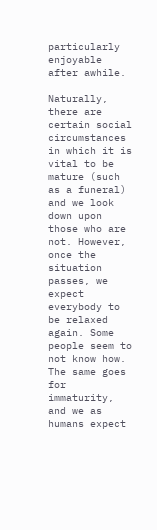particularly enjoyable after awhile.

Naturally, there are certain social circumstances in which it is vital to be mature (such as a funeral) and we look down upon those who are not. However, once the situation passes, we expect everybody to be relaxed again. Some people seem to not know how. The same goes for immaturity, and we as humans expect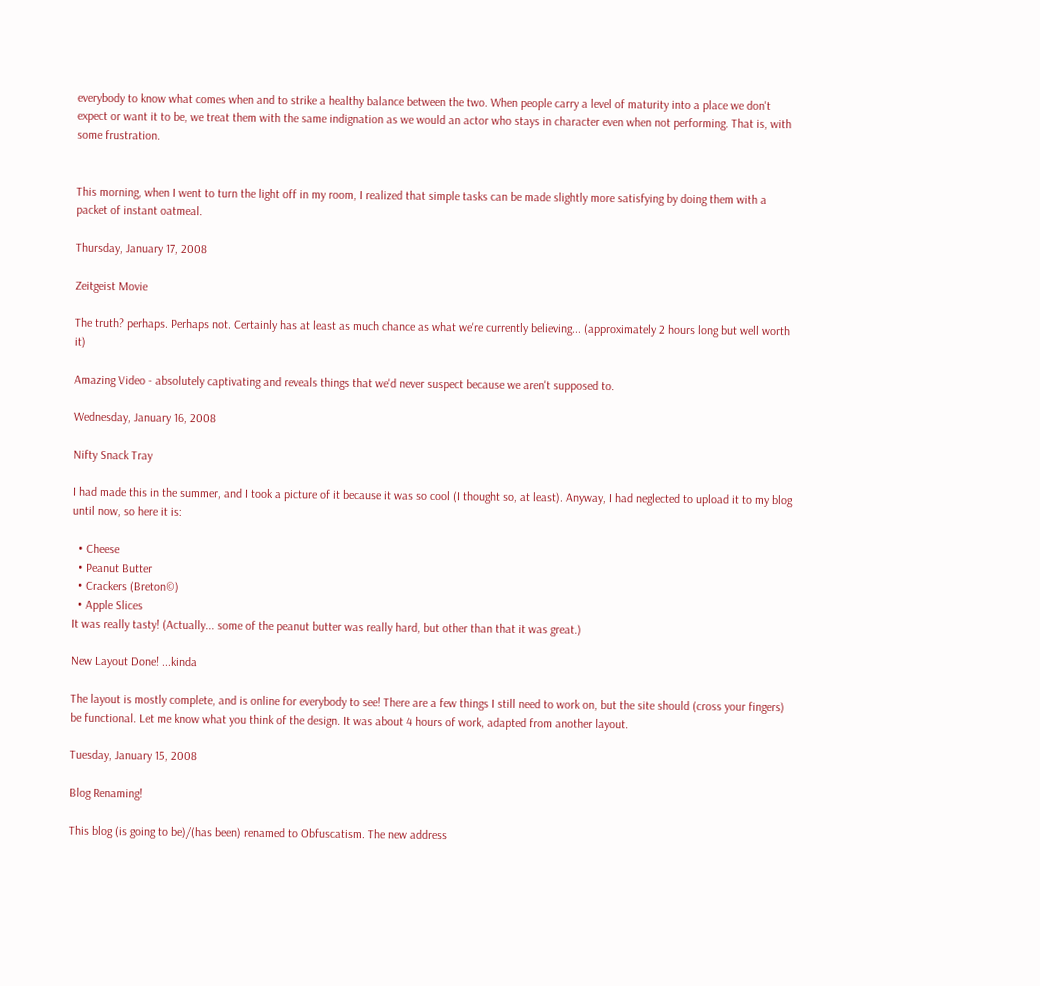everybody to know what comes when and to strike a healthy balance between the two. When people carry a level of maturity into a place we don't expect or want it to be, we treat them with the same indignation as we would an actor who stays in character even when not performing. That is, with some frustration.


This morning, when I went to turn the light off in my room, I realized that simple tasks can be made slightly more satisfying by doing them with a packet of instant oatmeal.

Thursday, January 17, 2008

Zeitgeist Movie

The truth? perhaps. Perhaps not. Certainly has at least as much chance as what we're currently believing... (approximately 2 hours long but well worth it)

Amazing Video - absolutely captivating and reveals things that we'd never suspect because we aren't supposed to.

Wednesday, January 16, 2008

Nifty Snack Tray

I had made this in the summer, and I took a picture of it because it was so cool (I thought so, at least). Anyway, I had neglected to upload it to my blog until now, so here it is:

  • Cheese
  • Peanut Butter
  • Crackers (Breton©)
  • Apple Slices
It was really tasty! (Actually... some of the peanut butter was really hard, but other than that it was great.)

New Layout Done! ...kinda

The layout is mostly complete, and is online for everybody to see! There are a few things I still need to work on, but the site should (cross your fingers) be functional. Let me know what you think of the design. It was about 4 hours of work, adapted from another layout.

Tuesday, January 15, 2008

Blog Renaming!

This blog (is going to be)/(has been) renamed to Obfuscatism. The new address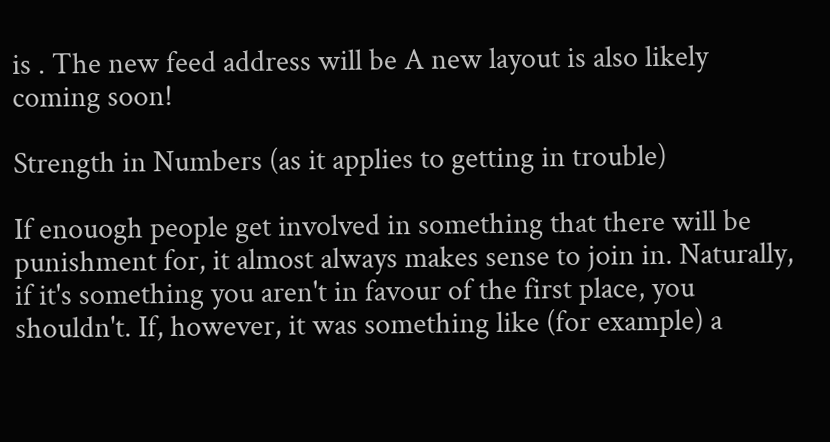is . The new feed address will be A new layout is also likely coming soon!

Strength in Numbers (as it applies to getting in trouble)

If enouogh people get involved in something that there will be punishment for, it almost always makes sense to join in. Naturally, if it's something you aren't in favour of the first place, you shouldn't. If, however, it was something like (for example) a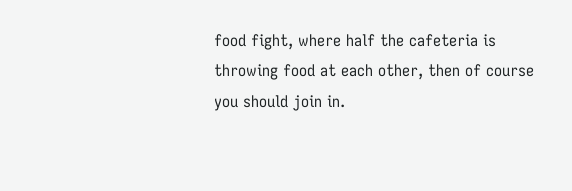food fight, where half the cafeteria is throwing food at each other, then of course you should join in.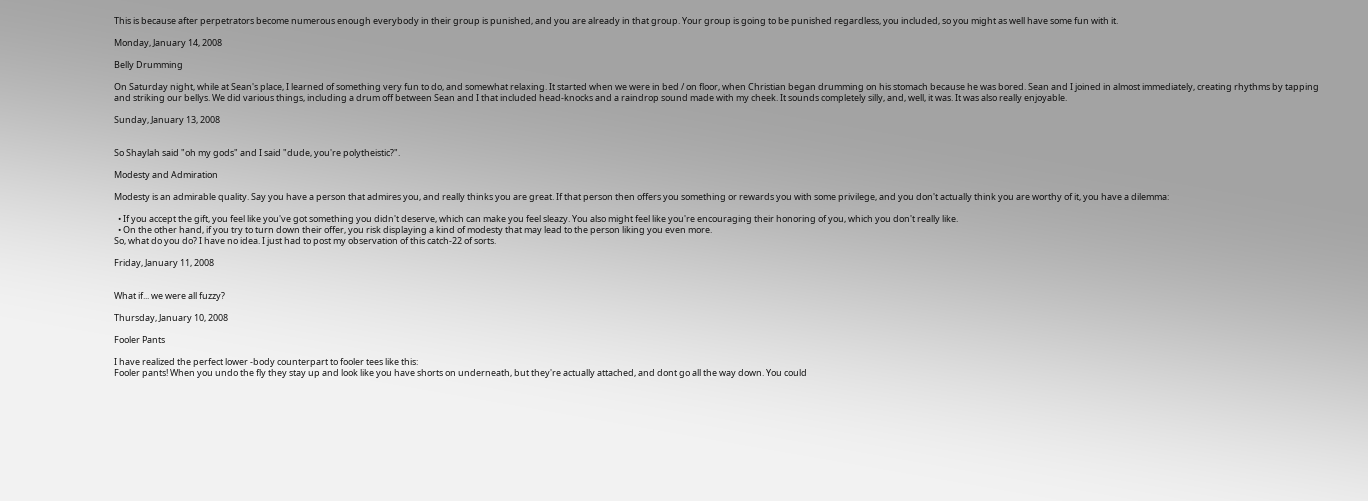This is because after perpetrators become numerous enough everybody in their group is punished, and you are already in that group. Your group is going to be punished regardless, you included, so you might as well have some fun with it.

Monday, January 14, 2008

Belly Drumming

On Saturday night, while at Sean's place, I learned of something very fun to do, and somewhat relaxing. It started when we were in bed / on floor, when Christian began drumming on his stomach because he was bored. Sean and I joined in almost immediately, creating rhythms by tapping and striking our bellys. We did various things, including a drum off between Sean and I that included head-knocks and a raindrop sound made with my cheek. It sounds completely silly, and, well, it was. It was also really enjoyable.

Sunday, January 13, 2008


So Shaylah said "oh my gods" and I said "dude, you're polytheistic?".

Modesty and Admiration

Modesty is an admirable quality. Say you have a person that admires you, and really thinks you are great. If that person then offers you something or rewards you with some privilege, and you don't actually think you are worthy of it, you have a dilemma:

  • If you accept the gift, you feel like you've got something you didn't deserve, which can make you feel sleazy. You also might feel like you're encouraging their honoring of you, which you don't really like.
  • On the other hand, if you try to turn down their offer, you risk displaying a kind of modesty that may lead to the person liking you even more.
So, what do you do? I have no idea. I just had to post my observation of this catch-22 of sorts.

Friday, January 11, 2008


What if... we were all fuzzy?

Thursday, January 10, 2008

Fooler Pants

I have realized the perfect lower -body counterpart to fooler tees like this:
Fooler pants! When you undo the fly they stay up and look like you have shorts on underneath, but they're actually attached, and dont go all the way down. You could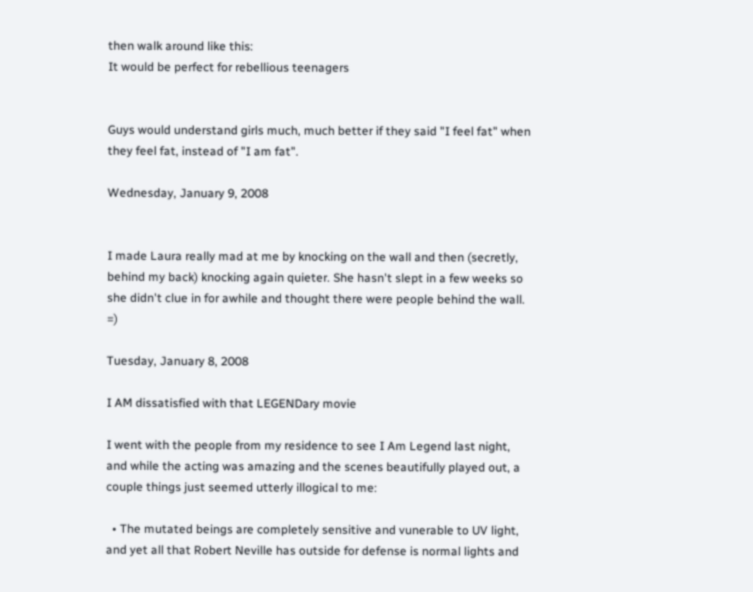then walk around like this:
It would be perfect for rebellious teenagers


Guys would understand girls much, much better if they said "I feel fat" when they feel fat, instead of "I am fat".

Wednesday, January 9, 2008


I made Laura really mad at me by knocking on the wall and then (secretly, behind my back) knocking again quieter. She hasn't slept in a few weeks so she didn't clue in for awhile and thought there were people behind the wall. =)

Tuesday, January 8, 2008

I AM dissatisfied with that LEGENDary movie

I went with the people from my residence to see I Am Legend last night, and while the acting was amazing and the scenes beautifully played out, a couple things just seemed utterly illogical to me:

  • The mutated beings are completely sensitive and vunerable to UV light, and yet all that Robert Neville has outside for defense is normal lights and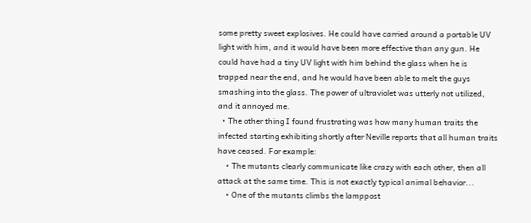some pretty sweet explosives. He could have carried around a portable UV light with him, and it would have been more effective than any gun. He could have had a tiny UV light with him behind the glass when he is trapped near the end, and he would have been able to melt the guys smashing into the glass. The power of ultraviolet was utterly not utilized, and it annoyed me.
  • The other thing I found frustrating was how many human traits the infected starting exhibiting shortly after Neville reports that all human traits have ceased. For example:
    • The mutants clearly communicate like crazy with each other, then all attack at the same time. This is not exactly typical animal behavior...
    • One of the mutants climbs the lamppost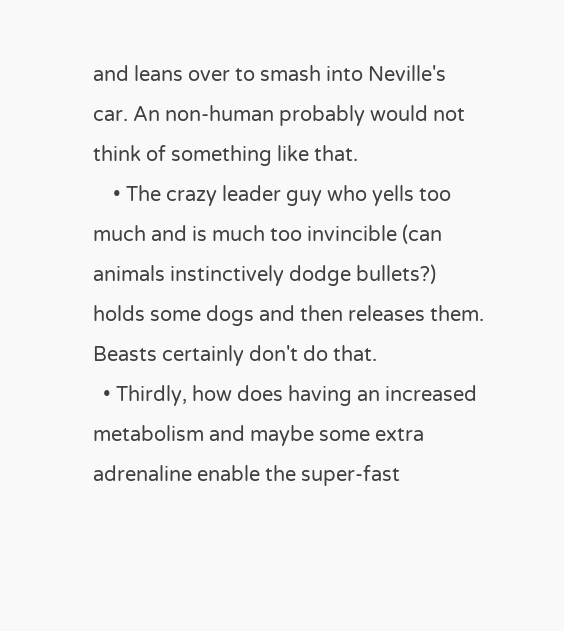and leans over to smash into Neville's car. An non-human probably would not think of something like that.
    • The crazy leader guy who yells too much and is much too invincible (can animals instinctively dodge bullets?) holds some dogs and then releases them. Beasts certainly don't do that.
  • Thirdly, how does having an increased metabolism and maybe some extra adrenaline enable the super-fast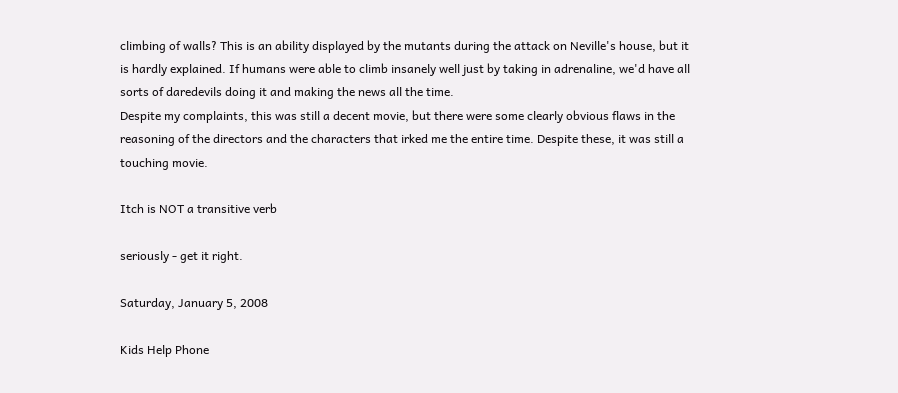climbing of walls? This is an ability displayed by the mutants during the attack on Neville's house, but it is hardly explained. If humans were able to climb insanely well just by taking in adrenaline, we'd have all sorts of daredevils doing it and making the news all the time.
Despite my complaints, this was still a decent movie, but there were some clearly obvious flaws in the reasoning of the directors and the characters that irked me the entire time. Despite these, it was still a touching movie.

Itch is NOT a transitive verb

seriously - get it right.

Saturday, January 5, 2008

Kids Help Phone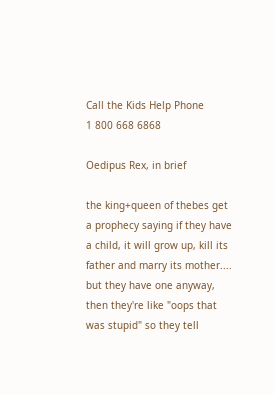Call the Kids Help Phone
1 800 668 6868

Oedipus Rex, in brief

the king+queen of thebes get a prophecy saying if they have a child, it will grow up, kill its father and marry its mother.... but they have one anyway, then they're like "oops that was stupid" so they tell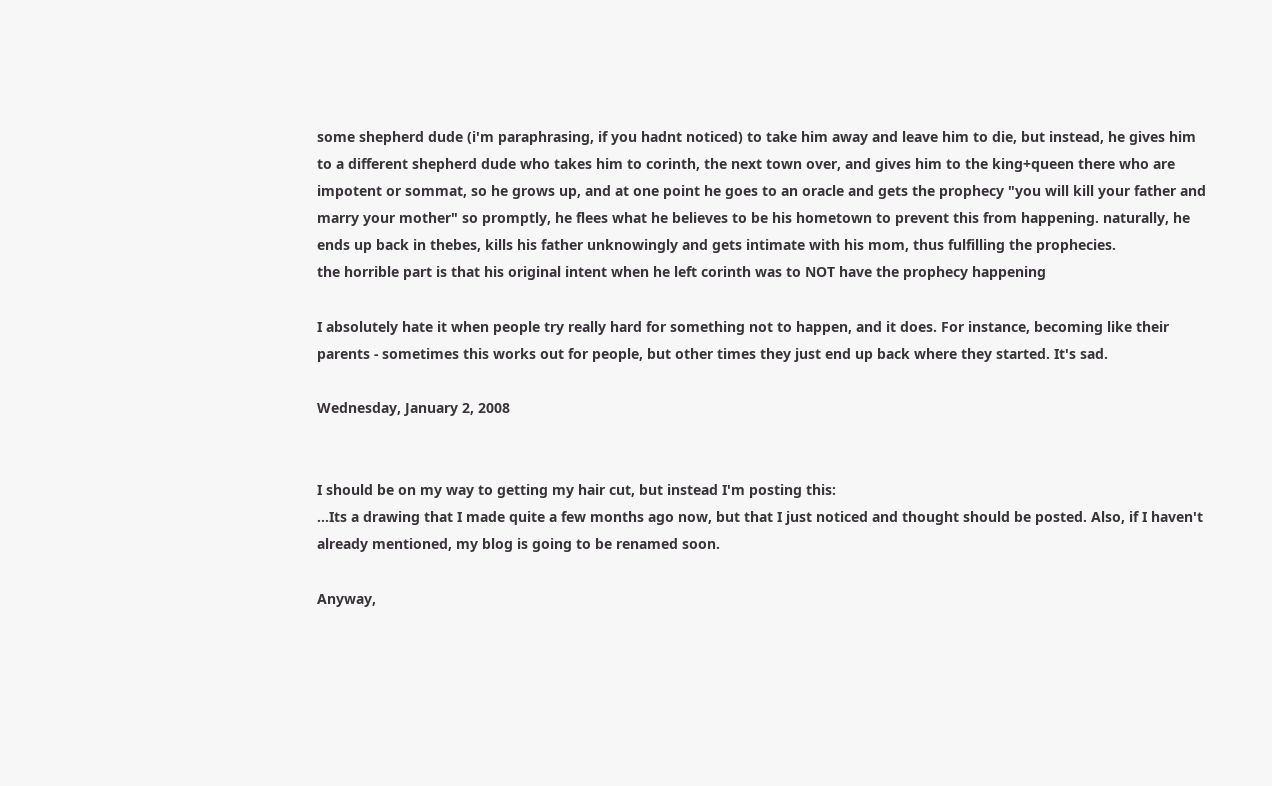some shepherd dude (i'm paraphrasing, if you hadnt noticed) to take him away and leave him to die, but instead, he gives him to a different shepherd dude who takes him to corinth, the next town over, and gives him to the king+queen there who are impotent or sommat, so he grows up, and at one point he goes to an oracle and gets the prophecy "you will kill your father and marry your mother" so promptly, he flees what he believes to be his hometown to prevent this from happening. naturally, he ends up back in thebes, kills his father unknowingly and gets intimate with his mom, thus fulfilling the prophecies.
the horrible part is that his original intent when he left corinth was to NOT have the prophecy happening

I absolutely hate it when people try really hard for something not to happen, and it does. For instance, becoming like their parents - sometimes this works out for people, but other times they just end up back where they started. It's sad.

Wednesday, January 2, 2008


I should be on my way to getting my hair cut, but instead I'm posting this:
...Its a drawing that I made quite a few months ago now, but that I just noticed and thought should be posted. Also, if I haven't already mentioned, my blog is going to be renamed soon.

Anyway,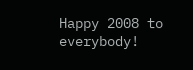Happy 2008 to everybody!